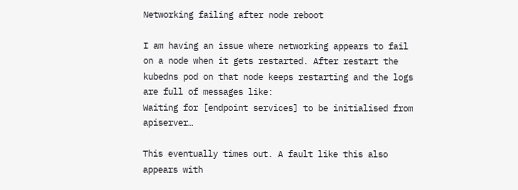Networking failing after node reboot

I am having an issue where networking appears to fail on a node when it gets restarted. After restart the kubedns pod on that node keeps restarting and the logs are full of messages like:
Waiting for [endpoint services] to be initialised from apiserver…

This eventually times out. A fault like this also appears with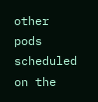other pods scheduled on the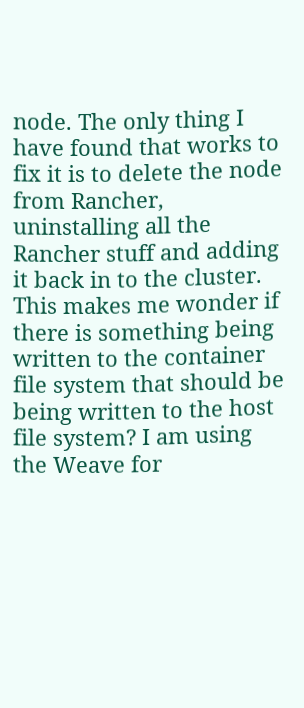node. The only thing I have found that works to fix it is to delete the node from Rancher, uninstalling all the Rancher stuff and adding it back in to the cluster. This makes me wonder if there is something being written to the container file system that should be being written to the host file system? I am using the Weave for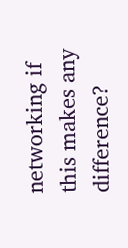networking if this makes any difference?